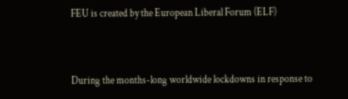FEU is created by the European Liberal Forum (ELF)



During the months-long worldwide lockdowns in response to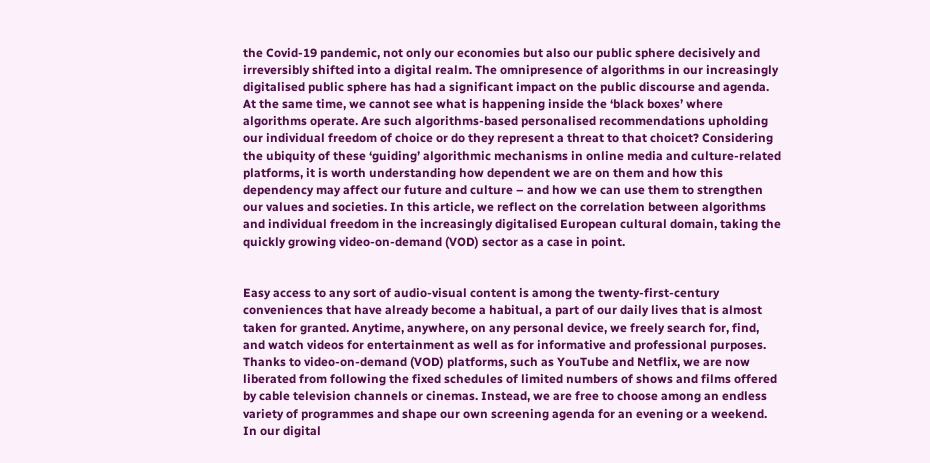the Covid-19 pandemic, not only our economies but also our public sphere decisively and irreversibly shifted into a digital realm. The omnipresence of algorithms in our increasingly digitalised public sphere has had a significant impact on the public discourse and agenda. At the same time, we cannot see what is happening inside the ‘black boxes’ where algorithms operate. Are such algorithms-based personalised recommendations upholding our individual freedom of choice or do they represent a threat to that choicet? Considering the ubiquity of these ‘guiding’ algorithmic mechanisms in online media and culture-related platforms, it is worth understanding how dependent we are on them and how this dependency may affect our future and culture – and how we can use them to strengthen our values and societies. In this article, we reflect on the correlation between algorithms and individual freedom in the increasingly digitalised European cultural domain, taking the quickly growing video-on-demand (VOD) sector as a case in point.


Easy access to any sort of audio-visual content is among the twenty-first-century conveniences that have already become a habitual, a part of our daily lives that is almost taken for granted. Anytime, anywhere, on any personal device, we freely search for, find, and watch videos for entertainment as well as for informative and professional purposes. Thanks to video-on-demand (VOD) platforms, such as YouTube and Netflix, we are now liberated from following the fixed schedules of limited numbers of shows and films offered by cable television channels or cinemas. Instead, we are free to choose among an endless variety of programmes and shape our own screening agenda for an evening or a weekend. In our digital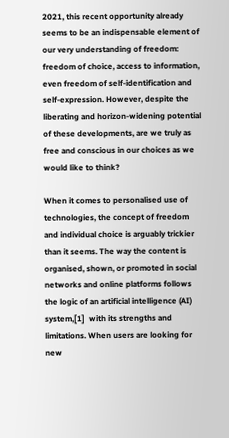2021, this recent opportunity already seems to be an indispensable element of our very understanding of freedom: freedom of choice, access to information, even freedom of self-identification and self-expression. However, despite the liberating and horizon-widening potential of these developments, are we truly as free and conscious in our choices as we would like to think?

When it comes to personalised use of technologies, the concept of freedom and individual choice is arguably trickier than it seems. The way the content is organised, shown, or promoted in social networks and online platforms follows the logic of an artificial intelligence (AI) system,[1]  with its strengths and limitations. When users are looking for new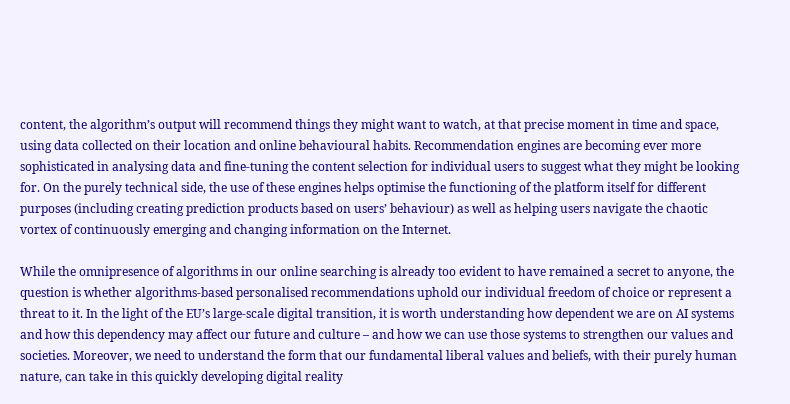content, the algorithm’s output will recommend things they might want to watch, at that precise moment in time and space, using data collected on their location and online behavioural habits. Recommendation engines are becoming ever more sophisticated in analysing data and fine-tuning the content selection for individual users to suggest what they might be looking for. On the purely technical side, the use of these engines helps optimise the functioning of the platform itself for different purposes (including creating prediction products based on users’ behaviour) as well as helping users navigate the chaotic vortex of continuously emerging and changing information on the Internet.

While the omnipresence of algorithms in our online searching is already too evident to have remained a secret to anyone, the question is whether algorithms-based personalised recommendations uphold our individual freedom of choice or represent a threat to it. In the light of the EU’s large-scale digital transition, it is worth understanding how dependent we are on AI systems and how this dependency may affect our future and culture – and how we can use those systems to strengthen our values and societies. Moreover, we need to understand the form that our fundamental liberal values and beliefs, with their purely human nature, can take in this quickly developing digital reality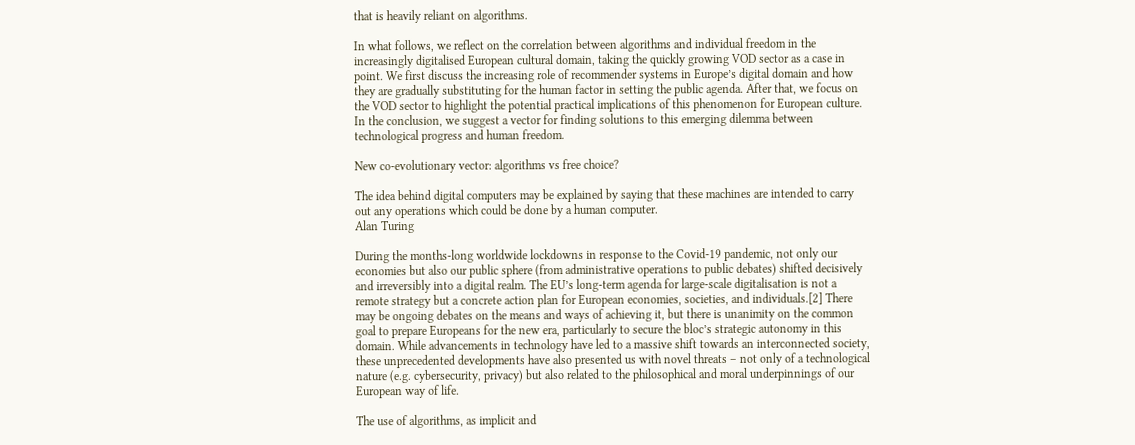that is heavily reliant on algorithms.

In what follows, we reflect on the correlation between algorithms and individual freedom in the increasingly digitalised European cultural domain, taking the quickly growing VOD sector as a case in point. We first discuss the increasing role of recommender systems in Europe’s digital domain and how they are gradually substituting for the human factor in setting the public agenda. After that, we focus on the VOD sector to highlight the potential practical implications of this phenomenon for European culture. In the conclusion, we suggest a vector for finding solutions to this emerging dilemma between technological progress and human freedom.

New co-evolutionary vector: algorithms vs free choice?

The idea behind digital computers may be explained by saying that these machines are intended to carry out any operations which could be done by a human computer.
Alan Turing

During the months-long worldwide lockdowns in response to the Covid-19 pandemic, not only our economies but also our public sphere (from administrative operations to public debates) shifted decisively and irreversibly into a digital realm. The EU’s long-term agenda for large-scale digitalisation is not a remote strategy but a concrete action plan for European economies, societies, and individuals.[2] There may be ongoing debates on the means and ways of achieving it, but there is unanimity on the common goal to prepare Europeans for the new era, particularly to secure the bloc’s strategic autonomy in this domain. While advancements in technology have led to a massive shift towards an interconnected society, these unprecedented developments have also presented us with novel threats – not only of a technological nature (e.g. cybersecurity, privacy) but also related to the philosophical and moral underpinnings of our European way of life.

The use of algorithms, as implicit and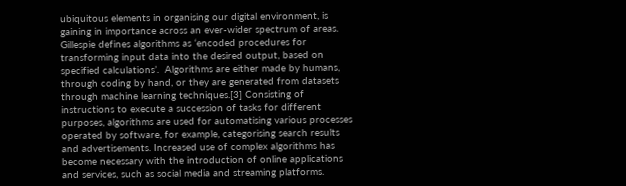ubiquitous elements in organising our digital environment, is gaining in importance across an ever-wider spectrum of areas. Gillespie defines algorithms as ‘encoded procedures for transforming input data into the desired output, based on specified calculations’.  Algorithms are either made by humans, through coding by hand, or they are generated from datasets through machine learning techniques.[3] Consisting of instructions to execute a succession of tasks for different purposes, algorithms are used for automatising various processes operated by software, for example, categorising search results and advertisements. Increased use of complex algorithms has become necessary with the introduction of online applications and services, such as social media and streaming platforms.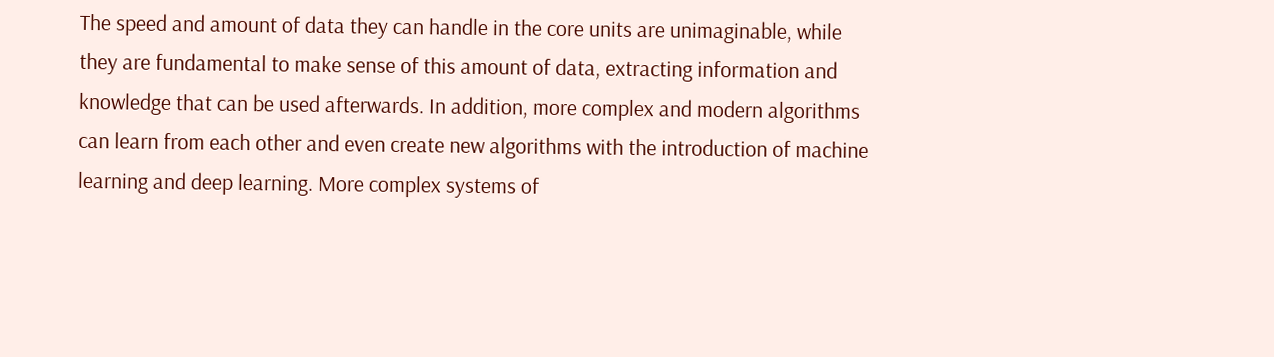The speed and amount of data they can handle in the core units are unimaginable, while they are fundamental to make sense of this amount of data, extracting information and knowledge that can be used afterwards. In addition, more complex and modern algorithms can learn from each other and even create new algorithms with the introduction of machine learning and deep learning. More complex systems of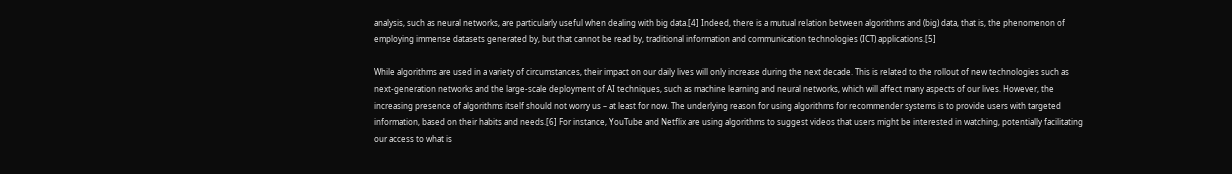analysis, such as neural networks, are particularly useful when dealing with big data.[4] Indeed, there is a mutual relation between algorithms and (big) data, that is, the phenomenon of employing immense datasets generated by, but that cannot be read by, traditional information and communication technologies (ICT) applications.[5]

While algorithms are used in a variety of circumstances, their impact on our daily lives will only increase during the next decade. This is related to the rollout of new technologies such as next-generation networks and the large-scale deployment of AI techniques, such as machine learning and neural networks, which will affect many aspects of our lives. However, the increasing presence of algorithms itself should not worry us – at least for now. The underlying reason for using algorithms for recommender systems is to provide users with targeted information, based on their habits and needs.[6] For instance, YouTube and Netflix are using algorithms to suggest videos that users might be interested in watching, potentially facilitating our access to what is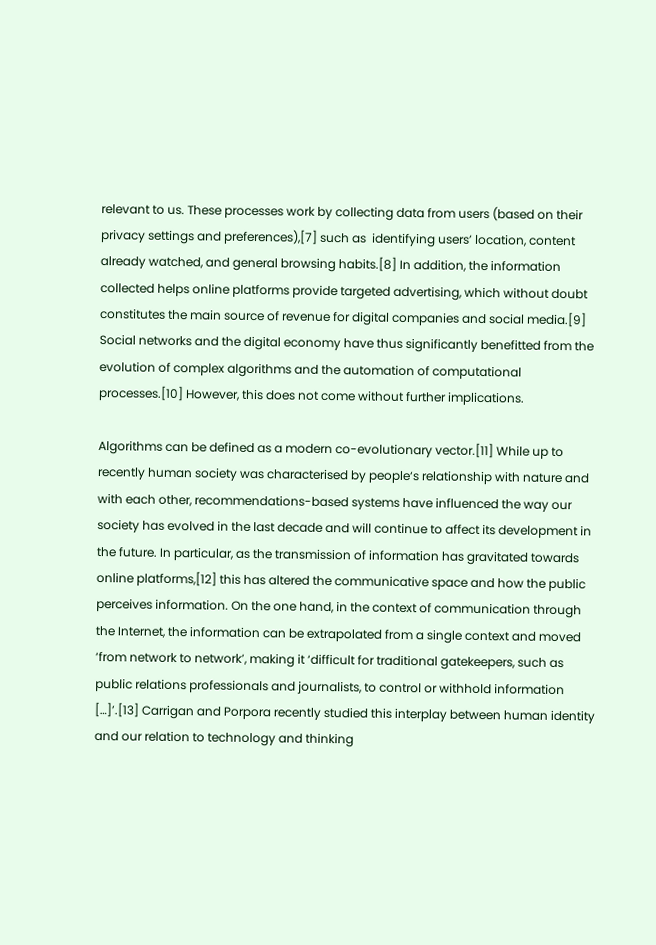relevant to us. These processes work by collecting data from users (based on their privacy settings and preferences),[7] such as  identifying users’ location, content already watched, and general browsing habits.[8] In addition, the information collected helps online platforms provide targeted advertising, which without doubt constitutes the main source of revenue for digital companies and social media.[9] Social networks and the digital economy have thus significantly benefitted from the evolution of complex algorithms and the automation of computational processes.[10] However, this does not come without further implications.

Algorithms can be defined as a modern co-evolutionary vector.[11] While up to recently human society was characterised by people‘s relationship with nature and with each other, recommendations-based systems have influenced the way our society has evolved in the last decade and will continue to affect its development in the future. In particular, as the transmission of information has gravitated towards online platforms,[12] this has altered the communicative space and how the public perceives information. On the one hand, in the context of communication through the Internet, the information can be extrapolated from a single context and moved ‘from network to network’, making it ‘difficult for traditional gatekeepers, such as public relations professionals and journalists, to control or withhold information […]’.[13] Carrigan and Porpora recently studied this interplay between human identity and our relation to technology and thinking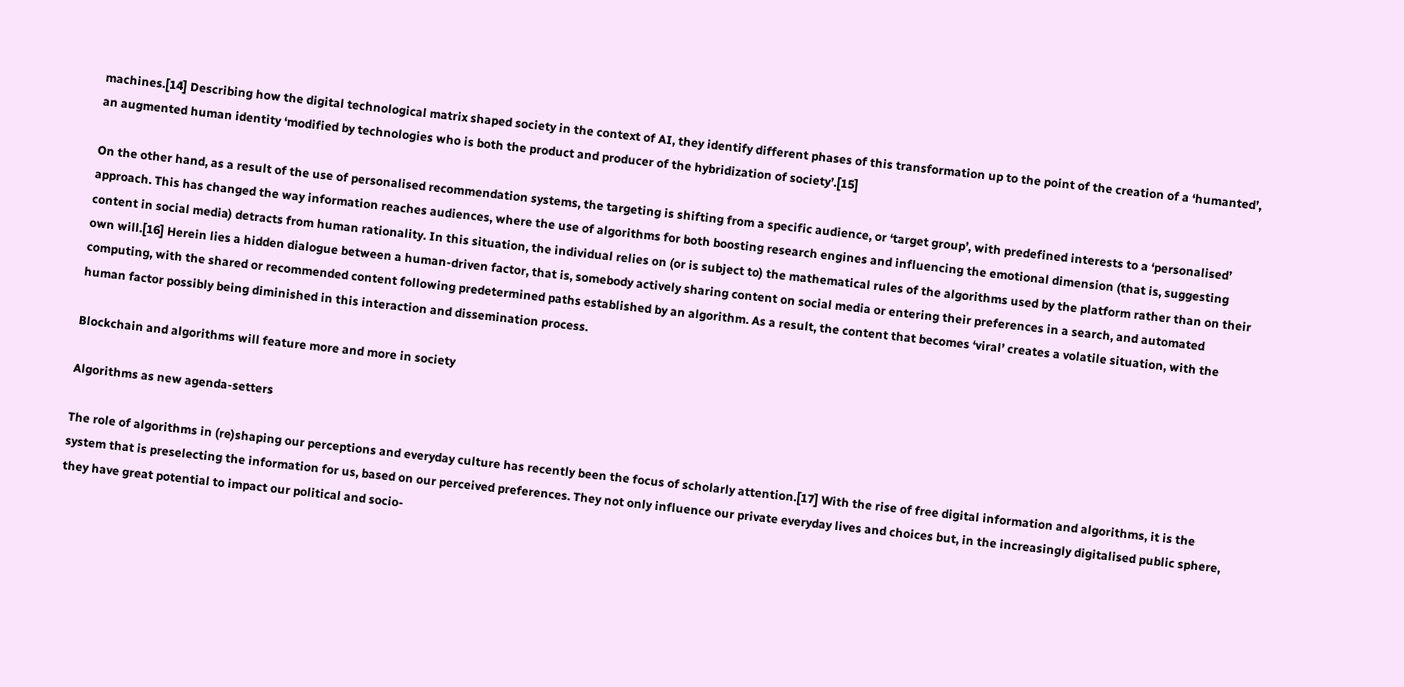machines.[14] Describing how the digital technological matrix shaped society in the context of AI, they identify different phases of this transformation up to the point of the creation of a ‘humanted’, an augmented human identity ‘modified by technologies who is both the product and producer of the hybridization of society’.[15]

On the other hand, as a result of the use of personalised recommendation systems, the targeting is shifting from a specific audience, or ‘target group’, with predefined interests to a ‘personalised’ approach. This has changed the way information reaches audiences, where the use of algorithms for both boosting research engines and influencing the emotional dimension (that is, suggesting content in social media) detracts from human rationality. In this situation, the individual relies on (or is subject to) the mathematical rules of the algorithms used by the platform rather than on their own will.[16] Herein lies a hidden dialogue between a human-driven factor, that is, somebody actively sharing content on social media or entering their preferences in a search, and automated computing, with the shared or recommended content following predetermined paths established by an algorithm. As a result, the content that becomes ‘viral’ creates a volatile situation, with the human factor possibly being diminished in this interaction and dissemination process.

Blockchain and algorithms will feature more and more in society

Algorithms as new agenda-setters

The role of algorithms in (re)shaping our perceptions and everyday culture has recently been the focus of scholarly attention.[17] With the rise of free digital information and algorithms, it is the system that is preselecting the information for us, based on our perceived preferences. They not only influence our private everyday lives and choices but, in the increasingly digitalised public sphere, they have great potential to impact our political and socio-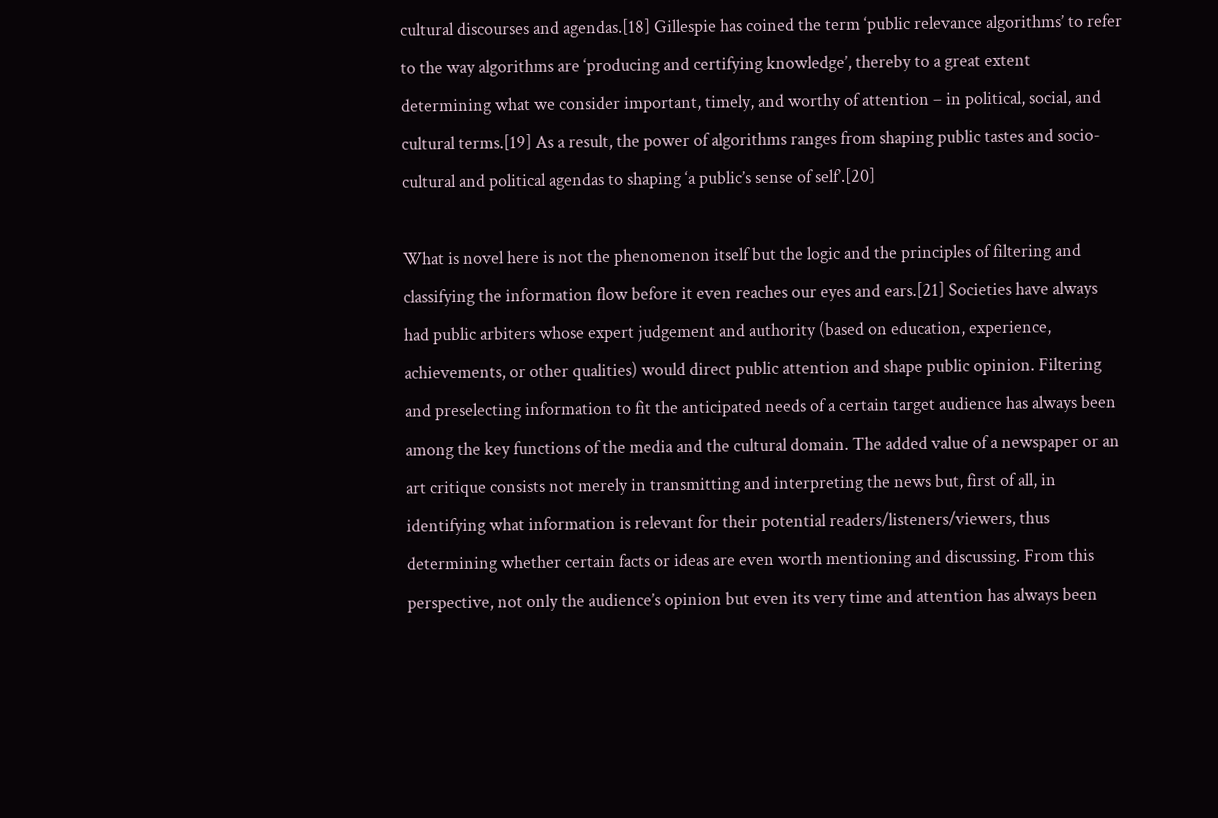cultural discourses and agendas.[18] Gillespie has coined the term ‘public relevance algorithms’ to refer to the way algorithms are ‘producing and certifying knowledge’, thereby to a great extent determining what we consider important, timely, and worthy of attention – in political, social, and cultural terms.[19] As a result, the power of algorithms ranges from shaping public tastes and socio-cultural and political agendas to shaping ‘a public’s sense of self’.[20]

What is novel here is not the phenomenon itself but the logic and the principles of filtering and classifying the information flow before it even reaches our eyes and ears.[21] Societies have always had public arbiters whose expert judgement and authority (based on education, experience, achievements, or other qualities) would direct public attention and shape public opinion. Filtering and preselecting information to fit the anticipated needs of a certain target audience has always been among the key functions of the media and the cultural domain. The added value of a newspaper or an art critique consists not merely in transmitting and interpreting the news but, first of all, in identifying what information is relevant for their potential readers/listeners/viewers, thus determining whether certain facts or ideas are even worth mentioning and discussing. From this perspective, not only the audience’s opinion but even its very time and attention has always been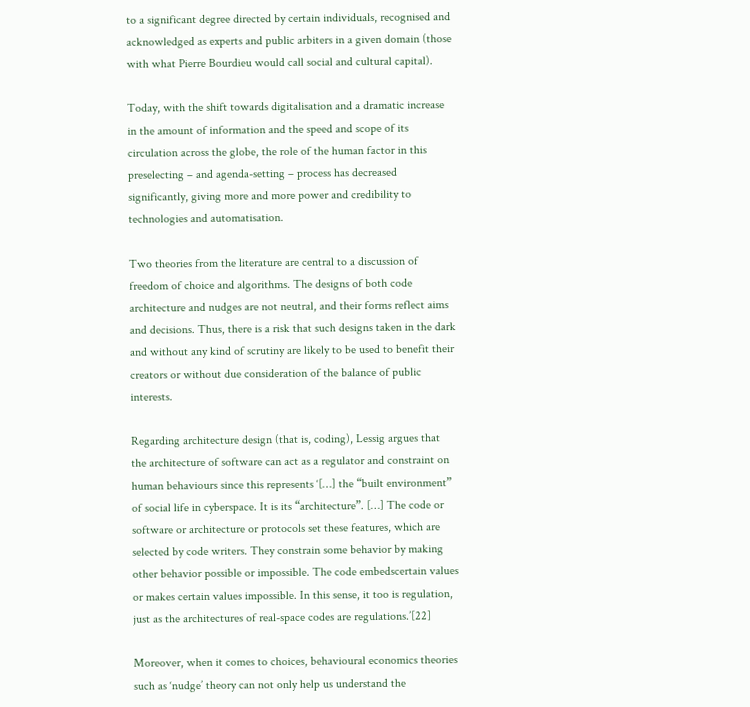to a significant degree directed by certain individuals, recognised and acknowledged as experts and public arbiters in a given domain (those with what Pierre Bourdieu would call social and cultural capital).

Today, with the shift towards digitalisation and a dramatic increase in the amount of information and the speed and scope of its circulation across the globe, the role of the human factor in this preselecting – and agenda-setting – process has decreased significantly, giving more and more power and credibility to technologies and automatisation.

Two theories from the literature are central to a discussion of freedom of choice and algorithms. The designs of both code architecture and nudges are not neutral, and their forms reflect aims and decisions. Thus, there is a risk that such designs taken in the dark and without any kind of scrutiny are likely to be used to benefit their creators or without due consideration of the balance of public interests.

Regarding architecture design (that is, coding), Lessig argues that the architecture of software can act as a regulator and constraint on human behaviours since this represents ‘[…] the “built environment” of social life in cyberspace. It is its “architecture”. […] The code or software or architecture or protocols set these features, which are selected by code writers. They constrain some behavior by making other behavior possible or impossible. The code embedscertain values or makes certain values impossible. In this sense, it too is regulation, just as the architectures of real-space codes are regulations.’[22]

Moreover, when it comes to choices, behavioural economics theories such as ‘nudge’ theory can not only help us understand the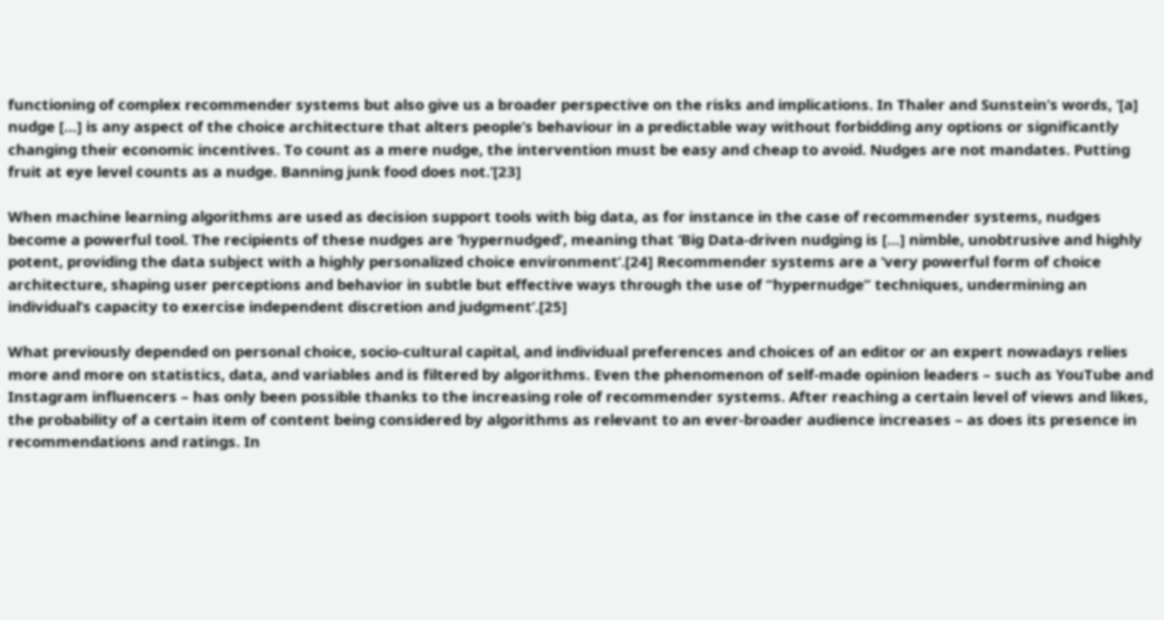functioning of complex recommender systems but also give us a broader perspective on the risks and implications. In Thaler and Sunstein’s words, ‘[a] nudge […] is any aspect of the choice architecture that alters people’s behaviour in a predictable way without forbidding any options or significantly changing their economic incentives. To count as a mere nudge, the intervention must be easy and cheap to avoid. Nudges are not mandates. Putting fruit at eye level counts as a nudge. Banning junk food does not.’[23]

When machine learning algorithms are used as decision support tools with big data, as for instance in the case of recommender systems, nudges become a powerful tool. The recipients of these nudges are ‘hypernudged’, meaning that ‘Big Data-driven nudging is […] nimble, unobtrusive and highly potent, providing the data subject with a highly personalized choice environment’.[24] Recommender systems are a ‘very powerful form of choice architecture, shaping user perceptions and behavior in subtle but effective ways through the use of “hypernudge” techniques, undermining an individual’s capacity to exercise independent discretion and judgment’.[25]

What previously depended on personal choice, socio-cultural capital, and individual preferences and choices of an editor or an expert nowadays relies more and more on statistics, data, and variables and is filtered by algorithms. Even the phenomenon of self-made opinion leaders – such as YouTube and Instagram influencers – has only been possible thanks to the increasing role of recommender systems. After reaching a certain level of views and likes, the probability of a certain item of content being considered by algorithms as relevant to an ever-broader audience increases – as does its presence in recommendations and ratings. In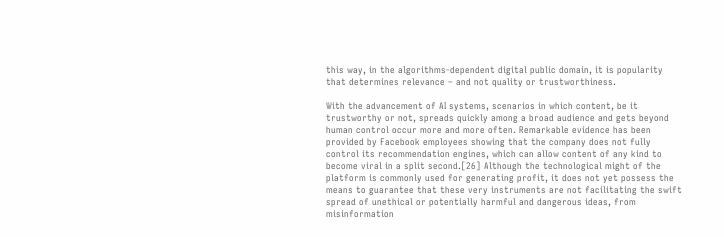this way, in the algorithms-dependent digital public domain, it is popularity that determines relevance – and not quality or trustworthiness.

With the advancement of AI systems, scenarios in which content, be it trustworthy or not, spreads quickly among a broad audience and gets beyond human control occur more and more often. Remarkable evidence has been provided by Facebook employees showing that the company does not fully control its recommendation engines, which can allow content of any kind to become viral in a split second.[26] Although the technological might of the platform is commonly used for generating profit, it does not yet possess the means to guarantee that these very instruments are not facilitating the swift spread of unethical or potentially harmful and dangerous ideas, from misinformation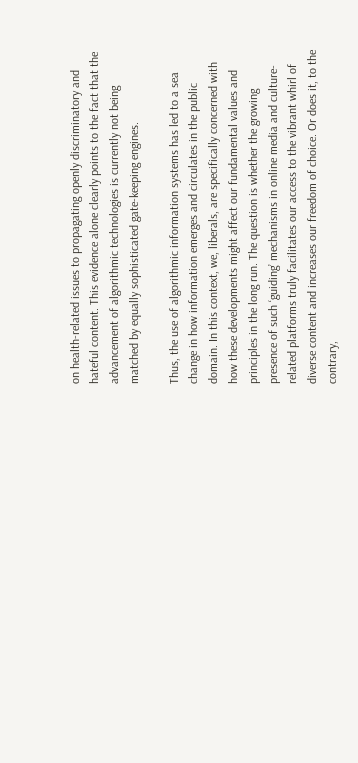on health-related issues to propagating openly discriminatory and hateful content. This evidence alone clearly points to the fact that the advancement of algorithmic technologies is currently not being matched by equally sophisticated gate-keeping engines.

Thus, the use of algorithmic information systems has led to a sea change in how information emerges and circulates in the public domain. In this context, we, liberals, are specifically concerned with how these developments might affect our fundamental values and principles in the long run. The question is whether the growing presence of such ‘guiding’ mechanisms in online media and culture-related platforms truly facilitates our access to the vibrant whirl of diverse content and increases our freedom of choice. Or does it, to the contrary,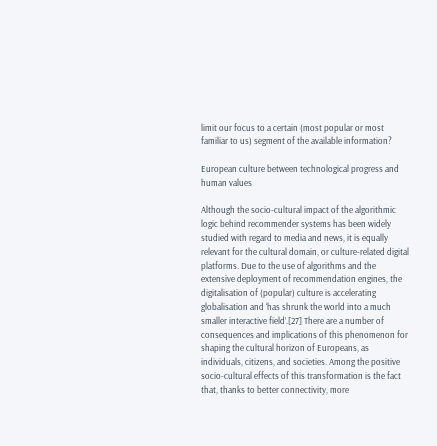limit our focus to a certain (most popular or most familiar to us) segment of the available information?

European culture between technological progress and human values

Although the socio-cultural impact of the algorithmic logic behind recommender systems has been widely studied with regard to media and news, it is equally relevant for the cultural domain, or culture-related digital platforms. Due to the use of algorithms and the extensive deployment of recommendation engines, the digitalisation of (popular) culture is accelerating globalisation and ‘has shrunk the world into a much smaller interactive field’.[27] There are a number of consequences and implications of this phenomenon for shaping the cultural horizon of Europeans, as individuals, citizens, and societies. Among the positive socio-cultural effects of this transformation is the fact that, thanks to better connectivity, more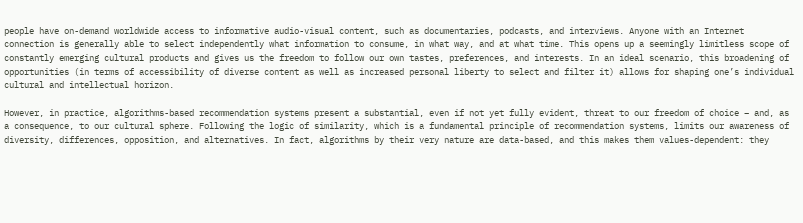people have on-demand worldwide access to informative audio-visual content, such as documentaries, podcasts, and interviews. Anyone with an Internet connection is generally able to select independently what information to consume, in what way, and at what time. This opens up a seemingly limitless scope of constantly emerging cultural products and gives us the freedom to follow our own tastes, preferences, and interests. In an ideal scenario, this broadening of opportunities (in terms of accessibility of diverse content as well as increased personal liberty to select and filter it) allows for shaping one’s individual cultural and intellectual horizon.

However, in practice, algorithms-based recommendation systems present a substantial, even if not yet fully evident, threat to our freedom of choice – and, as a consequence, to our cultural sphere. Following the logic of similarity, which is a fundamental principle of recommendation systems, limits our awareness of diversity, differences, opposition, and alternatives. In fact, algorithms by their very nature are data-based, and this makes them values-dependent: they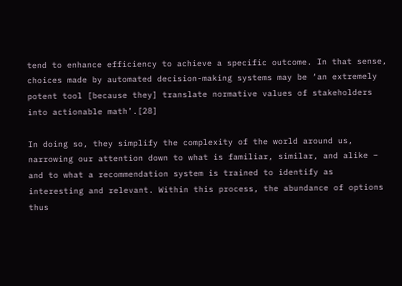tend to enhance efficiency to achieve a specific outcome. In that sense, choices made by automated decision-making systems may be ‘an extremely potent tool [because they] translate normative values of stakeholders into actionable math’.[28]

In doing so, they simplify the complexity of the world around us, narrowing our attention down to what is familiar, similar, and alike – and to what a recommendation system is trained to identify as interesting and relevant. Within this process, the abundance of options thus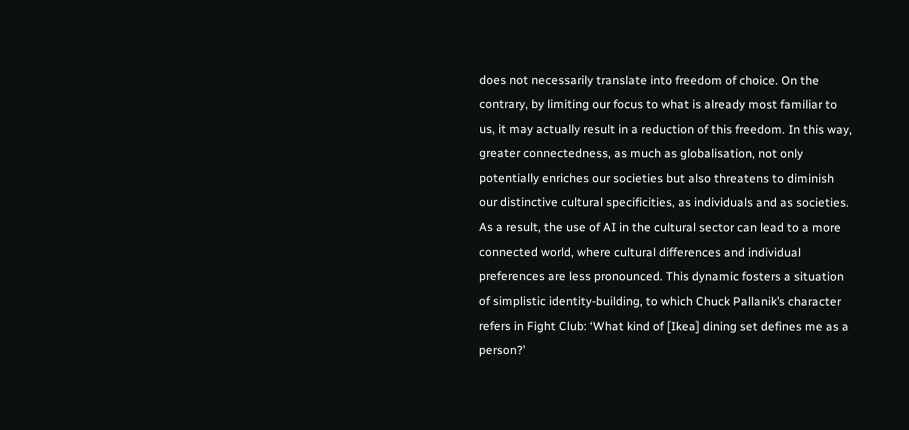does not necessarily translate into freedom of choice. On the contrary, by limiting our focus to what is already most familiar to us, it may actually result in a reduction of this freedom. In this way, greater connectedness, as much as globalisation, not only potentially enriches our societies but also threatens to diminish our distinctive cultural specificities, as individuals and as societies. As a result, the use of AI in the cultural sector can lead to a more connected world, where cultural differences and individual preferences are less pronounced. This dynamic fosters a situation of simplistic identity-building, to which Chuck Pallanik’s character refers in Fight Club: ‘What kind of [Ikea] dining set defines me as a person?’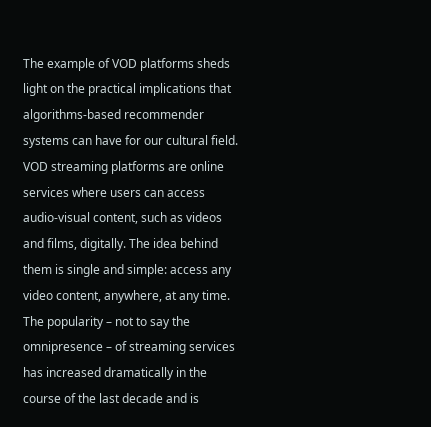The example of VOD platforms sheds light on the practical implications that algorithms-based recommender systems can have for our cultural field. VOD streaming platforms are online services where users can access audio-visual content, such as videos and films, digitally. The idea behind them is single and simple: access any video content, anywhere, at any time. The popularity – not to say the omnipresence – of streaming services has increased dramatically in the course of the last decade and is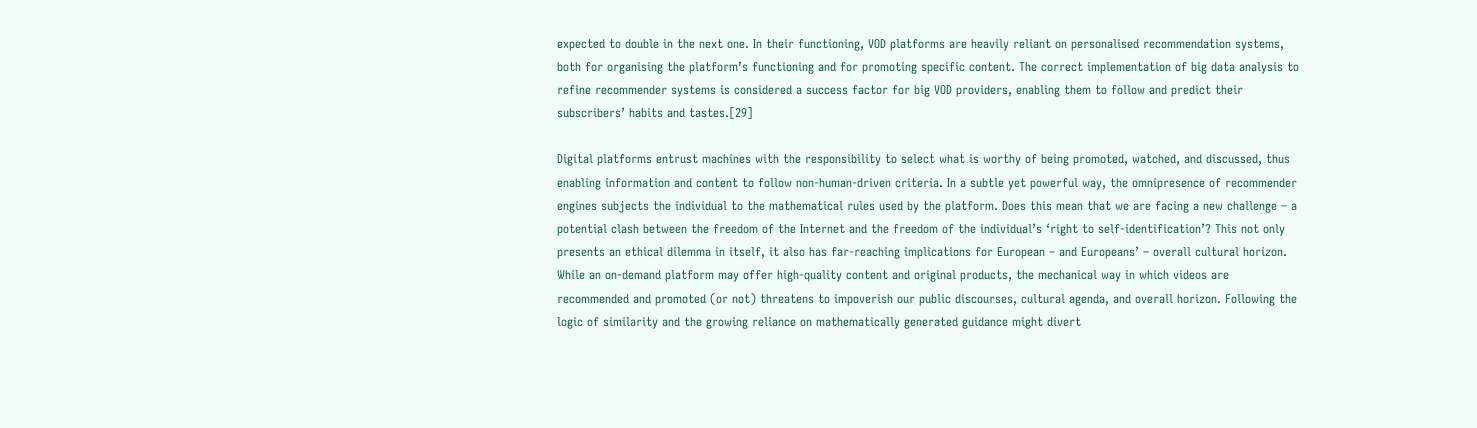expected to double in the next one. In their functioning, VOD platforms are heavily reliant on personalised recommendation systems, both for organising the platform’s functioning and for promoting specific content. The correct implementation of big data analysis to refine recommender systems is considered a success factor for big VOD providers, enabling them to follow and predict their subscribers’ habits and tastes.[29]

Digital platforms entrust machines with the responsibility to select what is worthy of being promoted, watched, and discussed, thus enabling information and content to follow non-human-driven criteria. In a subtle yet powerful way, the omnipresence of recommender engines subjects the individual to the mathematical rules used by the platform. Does this mean that we are facing a new challenge – a potential clash between the freedom of the Internet and the freedom of the individual’s ‘right to self-identification’? This not only presents an ethical dilemma in itself, it also has far-reaching implications for European – and Europeans’ – overall cultural horizon. While an on-demand platform may offer high-quality content and original products, the mechanical way in which videos are recommended and promoted (or not) threatens to impoverish our public discourses, cultural agenda, and overall horizon. Following the logic of similarity and the growing reliance on mathematically generated guidance might divert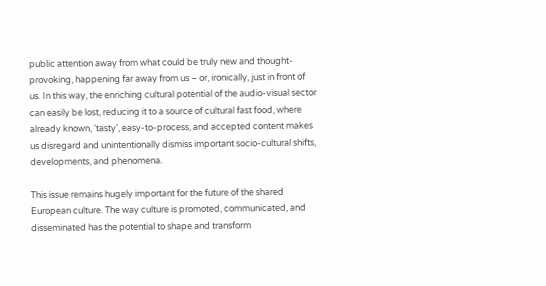public attention away from what could be truly new and thought-provoking, happening far away from us – or, ironically, just in front of us. In this way, the enriching cultural potential of the audio-visual sector can easily be lost, reducing it to a source of cultural fast food, where already known, ‘tasty’, easy-to-process, and accepted content makes us disregard and unintentionally dismiss important socio-cultural shifts, developments, and phenomena.

This issue remains hugely important for the future of the shared European culture. The way culture is promoted, communicated, and disseminated has the potential to shape and transform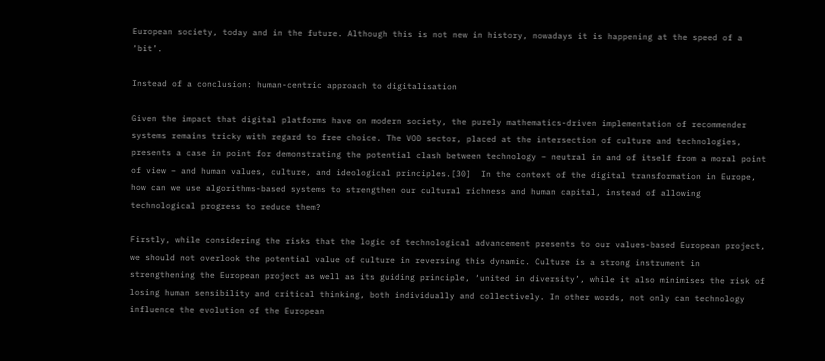European society, today and in the future. Although this is not new in history, nowadays it is happening at the speed of a ‘bit’.

Instead of a conclusion: human-centric approach to digitalisation

Given the impact that digital platforms have on modern society, the purely mathematics-driven implementation of recommender systems remains tricky with regard to free choice. The VOD sector, placed at the intersection of culture and technologies, presents a case in point for demonstrating the potential clash between technology – neutral in and of itself from a moral point of view – and human values, culture, and ideological principles.[30]  In the context of the digital transformation in Europe, how can we use algorithms-based systems to strengthen our cultural richness and human capital, instead of allowing technological progress to reduce them?

Firstly, while considering the risks that the logic of technological advancement presents to our values-based European project, we should not overlook the potential value of culture in reversing this dynamic. Culture is a strong instrument in strengthening the European project as well as its guiding principle, ‘united in diversity’, while it also minimises the risk of losing human sensibility and critical thinking, both individually and collectively. In other words, not only can technology influence the evolution of the European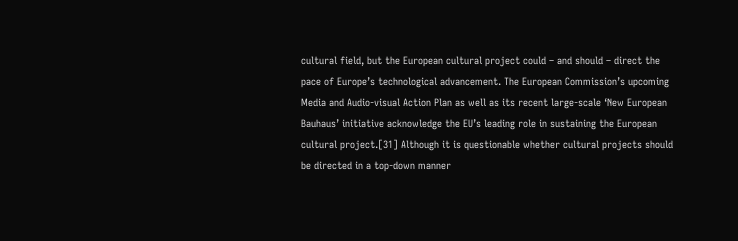cultural field, but the European cultural project could – and should – direct the pace of Europe’s technological advancement. The European Commission’s upcoming Media and Audio-visual Action Plan as well as its recent large-scale ‘New European Bauhaus’ initiative acknowledge the EU’s leading role in sustaining the European cultural project.[31] Although it is questionable whether cultural projects should be directed in a top-down manner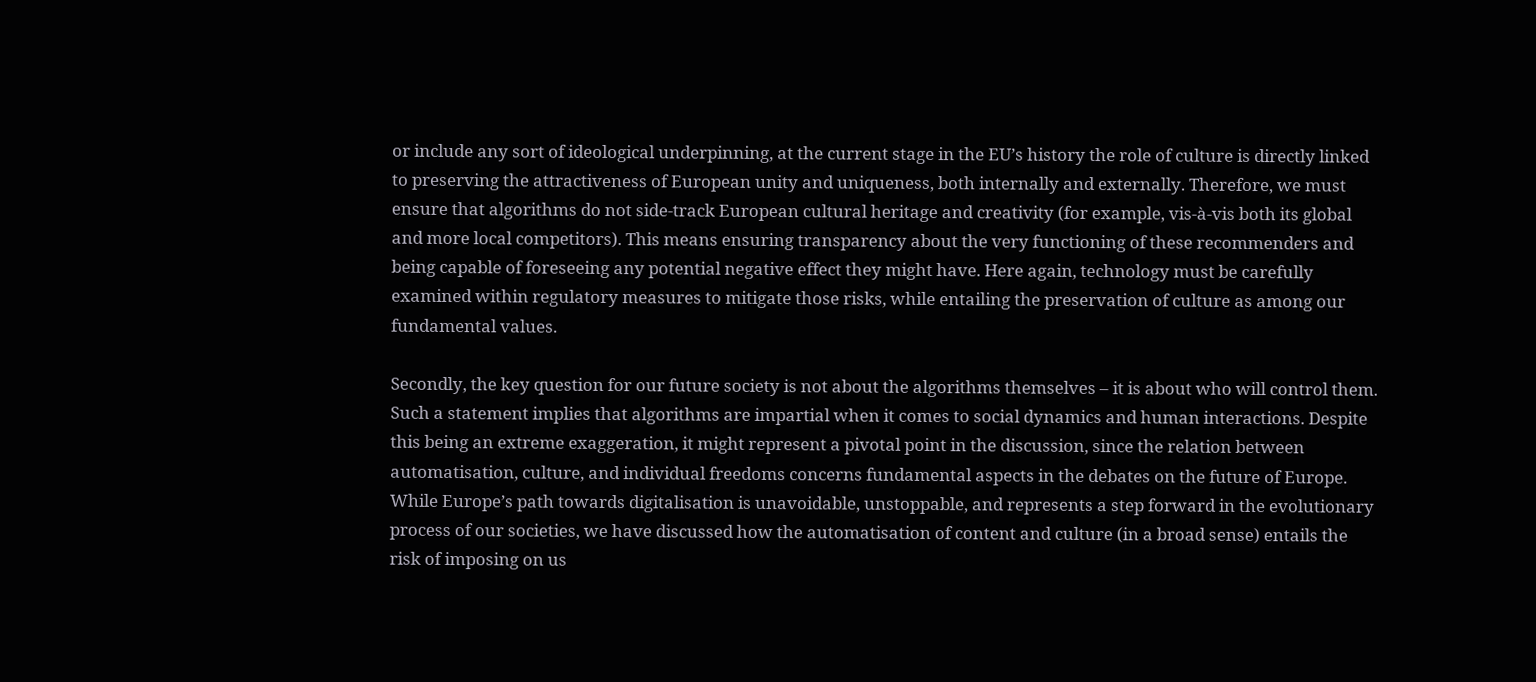or include any sort of ideological underpinning, at the current stage in the EU’s history the role of culture is directly linked to preserving the attractiveness of European unity and uniqueness, both internally and externally. Therefore, we must ensure that algorithms do not side-track European cultural heritage and creativity (for example, vis-à-vis both its global and more local competitors). This means ensuring transparency about the very functioning of these recommenders and being capable of foreseeing any potential negative effect they might have. Here again, technology must be carefully examined within regulatory measures to mitigate those risks, while entailing the preservation of culture as among our fundamental values.

Secondly, the key question for our future society is not about the algorithms themselves – it is about who will control them. Such a statement implies that algorithms are impartial when it comes to social dynamics and human interactions. Despite this being an extreme exaggeration, it might represent a pivotal point in the discussion, since the relation between automatisation, culture, and individual freedoms concerns fundamental aspects in the debates on the future of Europe. While Europe’s path towards digitalisation is unavoidable, unstoppable, and represents a step forward in the evolutionary process of our societies, we have discussed how the automatisation of content and culture (in a broad sense) entails the risk of imposing on us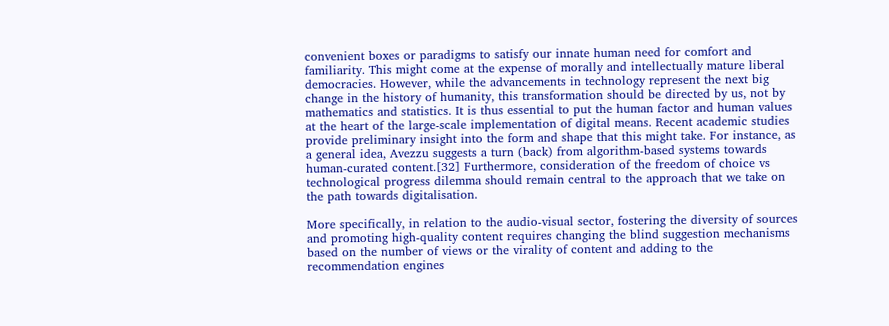convenient boxes or paradigms to satisfy our innate human need for comfort and familiarity. This might come at the expense of morally and intellectually mature liberal democracies. However, while the advancements in technology represent the next big change in the history of humanity, this transformation should be directed by us, not by mathematics and statistics. It is thus essential to put the human factor and human values at the heart of the large-scale implementation of digital means. Recent academic studies provide preliminary insight into the form and shape that this might take. For instance, as a general idea, Avezzu suggests a turn (back) from algorithm-based systems towards human-curated content.[32] Furthermore, consideration of the freedom of choice vs technological progress dilemma should remain central to the approach that we take on the path towards digitalisation.

More specifically, in relation to the audio-visual sector, fostering the diversity of sources and promoting high-quality content requires changing the blind suggestion mechanisms based on the number of views or the virality of content and adding to the recommendation engines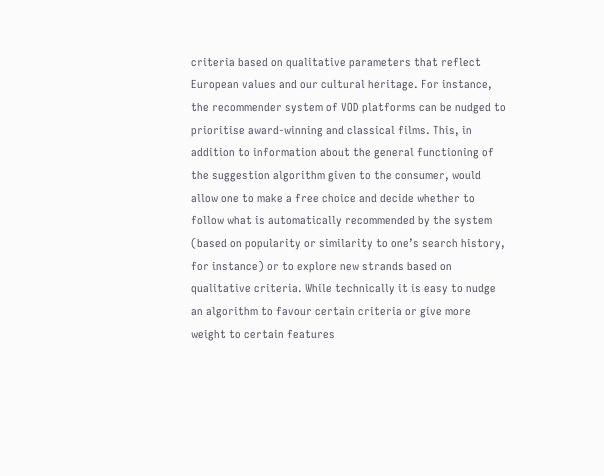criteria based on qualitative parameters that reflect European values and our cultural heritage. For instance, the recommender system of VOD platforms can be nudged to prioritise award-winning and classical films. This, in addition to information about the general functioning of the suggestion algorithm given to the consumer, would allow one to make a free choice and decide whether to follow what is automatically recommended by the system (based on popularity or similarity to one’s search history, for instance) or to explore new strands based on qualitative criteria. While technically it is easy to nudge an algorithm to favour certain criteria or give more weight to certain features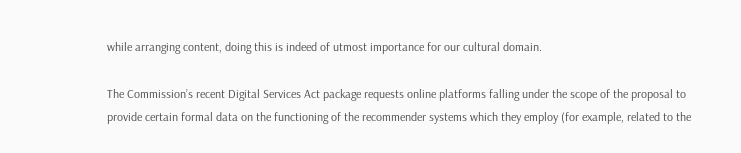while arranging content, doing this is indeed of utmost importance for our cultural domain.

The Commission’s recent Digital Services Act package requests online platforms falling under the scope of the proposal to provide certain formal data on the functioning of the recommender systems which they employ (for example, related to the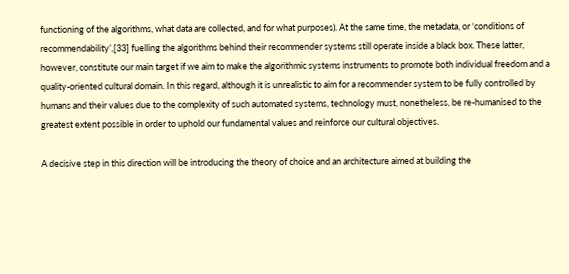functioning of the algorithms, what data are collected, and for what purposes). At the same time, the metadata, or ‘conditions of recommendability’,[33] fuelling the algorithms behind their recommender systems still operate inside a black box. These latter, however, constitute our main target if we aim to make the algorithmic systems instruments to promote both individual freedom and a quality-oriented cultural domain. In this regard, although it is unrealistic to aim for a recommender system to be fully controlled by humans and their values due to the complexity of such automated systems, technology must, nonetheless, be re-humanised to the greatest extent possible in order to uphold our fundamental values and reinforce our cultural objectives.

A decisive step in this direction will be introducing the theory of choice and an architecture aimed at building the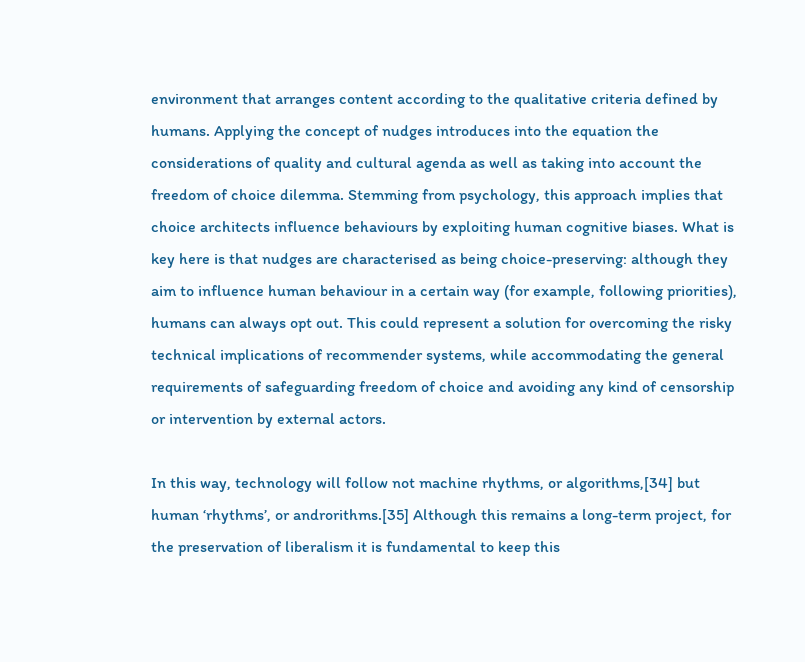environment that arranges content according to the qualitative criteria defined by humans. Applying the concept of nudges introduces into the equation the considerations of quality and cultural agenda as well as taking into account the freedom of choice dilemma. Stemming from psychology, this approach implies that choice architects influence behaviours by exploiting human cognitive biases. What is key here is that nudges are characterised as being choice-preserving: although they aim to influence human behaviour in a certain way (for example, following priorities), humans can always opt out. This could represent a solution for overcoming the risky technical implications of recommender systems, while accommodating the general requirements of safeguarding freedom of choice and avoiding any kind of censorship or intervention by external actors.

In this way, technology will follow not machine rhythms, or algorithms,[34] but human ‘rhythms’, or androrithms.[35] Although this remains a long-term project, for the preservation of liberalism it is fundamental to keep this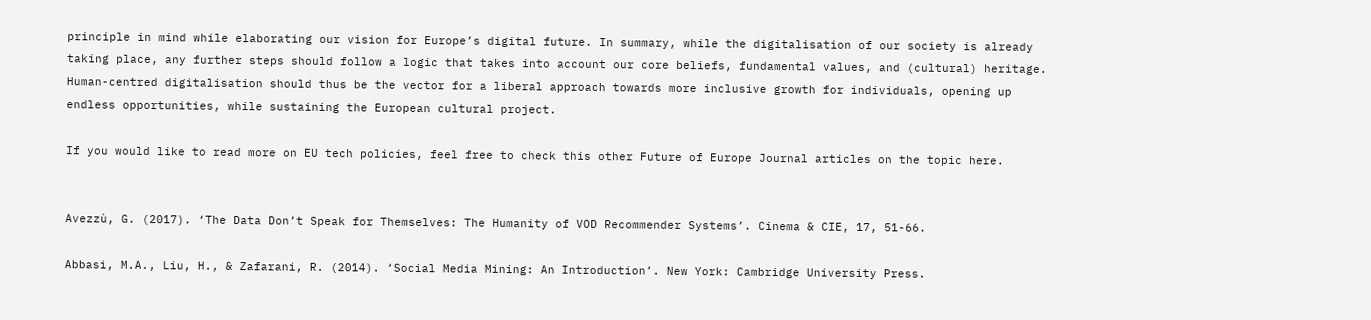principle in mind while elaborating our vision for Europe’s digital future. In summary, while the digitalisation of our society is already taking place, any further steps should follow a logic that takes into account our core beliefs, fundamental values, and (cultural) heritage. Human-centred digitalisation should thus be the vector for a liberal approach towards more inclusive growth for individuals, opening up endless opportunities, while sustaining the European cultural project.

If you would like to read more on EU tech policies, feel free to check this other Future of Europe Journal articles on the topic here.


Avezzù, G. (2017). ‘The Data Don’t Speak for Themselves: The Humanity of VOD Recommender Systems’. Cinema & CIE, 17, 51-66.

Abbasi, M.A., Liu, H., & Zafarani, R. (2014). ‘Social Media Mining: An Introduction’. New York: Cambridge University Press.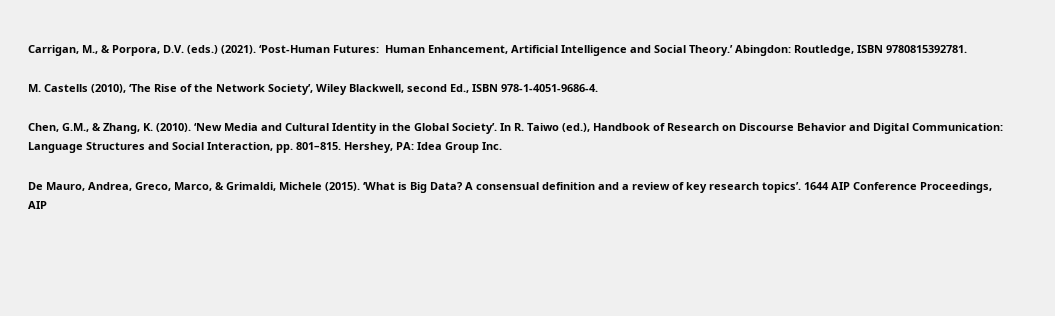Carrigan, M., & Porpora, D.V. (eds.) (2021). ‘Post-Human Futures:  Human Enhancement, Artificial Intelligence and Social Theory.’ Abingdon: Routledge, ISBN 9780815392781.

M. Castells (2010), ‘The Rise of the Network Society’, Wiley Blackwell, second Ed., ISBN 978-1-4051-9686-4.

Chen, G.M., & Zhang, K. (2010). ‘New Media and Cultural Identity in the Global Society’. In R. Taiwo (ed.), Handbook of Research on Discourse Behavior and Digital Communication: Language Structures and Social Interaction, pp. 801–815. Hershey, PA: Idea Group Inc.

De Mauro, Andrea, Greco, Marco, & Grimaldi, Michele (2015). ‘What is Big Data? A consensual definition and a review of key research topics’. 1644 AIP Conference Proceedings, AIP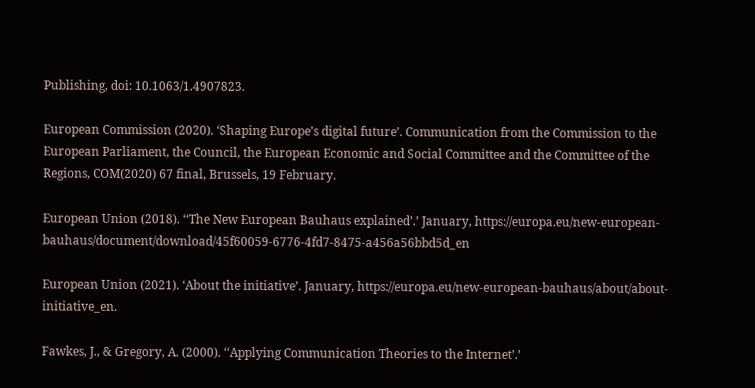Publishing, doi: 10.1063/1.4907823.

European Commission (2020). ‘Shaping Europe’s digital future’. Communication from the Commission to the European Parliament, the Council, the European Economic and Social Committee and the Committee of the Regions, COM(2020) 67 final, Brussels, 19 February.

European Union (2018). ‘‘The New European Bauhaus explained’.’ January, https://europa.eu/new-european-bauhaus/document/download/45f60059-6776-4fd7-8475-a456a56bbd5d_en

European Union (2021). ‘About the initiative’. January, https://europa.eu/new-european-bauhaus/about/about-initiative_en.

Fawkes, J., & Gregory, A. (2000). ‘‘Applying Communication Theories to the Internet’.’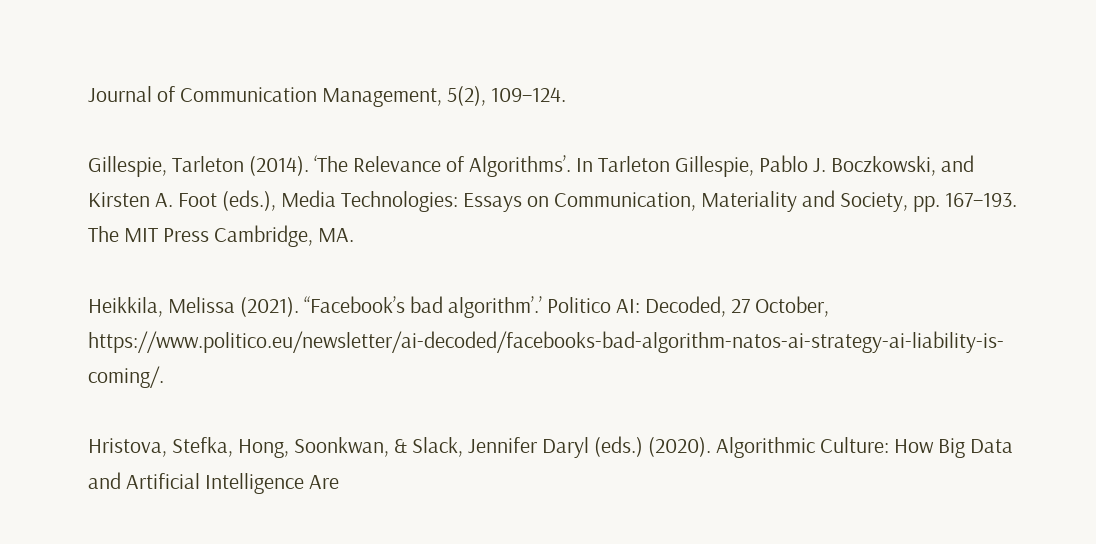Journal of Communication Management, 5(2), 109–124.

Gillespie, Tarleton (2014). ‘The Relevance of Algorithms’. In Tarleton Gillespie, Pablo J. Boczkowski, and Kirsten A. Foot (eds.), Media Technologies: Essays on Communication, Materiality and Society, pp. 167–193. The MIT Press Cambridge, MA.

Heikkila, Melissa (2021). ‘‘Facebook’s bad algorithm’.’ Politico AI: Decoded, 27 October, https://www.politico.eu/newsletter/ai-decoded/facebooks-bad-algorithm-natos-ai-strategy-ai-liability-is-coming/.

Hristova, Stefka, Hong, Soonkwan, & Slack, Jennifer Daryl (eds.) (2020). Algorithmic Culture: How Big Data and Artificial Intelligence Are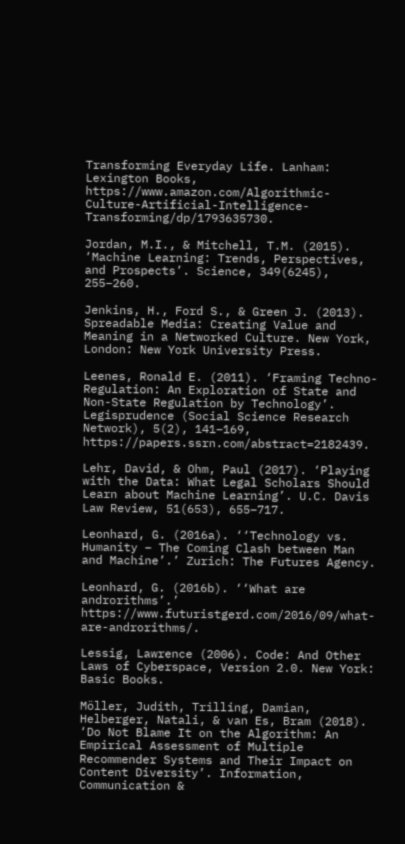Transforming Everyday Life. Lanham: Lexington Books, https://www.amazon.com/Algorithmic-Culture-Artificial-Intelligence-Transforming/dp/1793635730.

Jordan, M.I., & Mitchell, T.M. (2015). ‘Machine Learning: Trends, Perspectives, and Prospects’. Science, 349(6245), 255–260.

Jenkins, H., Ford S., & Green J. (2013). Spreadable Media: Creating Value and Meaning in a Networked Culture. New York, London: New York University Press.

Leenes, Ronald E. (2011). ‘Framing Techno-Regulation: An Exploration of State and Non-State Regulation by Technology’. Legisprudence (Social Science Research Network), 5(2), 141–169,  https://papers.ssrn.com/abstract=2182439.

Lehr, David, & Ohm, Paul (2017). ‘Playing with the Data: What Legal Scholars Should Learn about Machine Learning’. U.C. Davis Law Review, 51(653), 655–717.

Leonhard, G. (2016a). ‘‘Technology vs. Humanity – The Coming Clash between Man and Machine’.’ Zurich: The Futures Agency.

Leonhard, G. (2016b). ‘‘What are androrithms’.’ https://www.futuristgerd.com/2016/09/what-are-androrithms/.

Lessig, Lawrence (2006). Code: And Other Laws of Cyberspace, Version 2.0. New York: Basic Books.

Möller, Judith, Trilling, Damian, Helberger, Natali, & van Es, Bram (2018). ‘Do Not Blame It on the Algorithm: An Empirical Assessment of Multiple Recommender Systems and Their Impact on Content Diversity’. Information, Communication &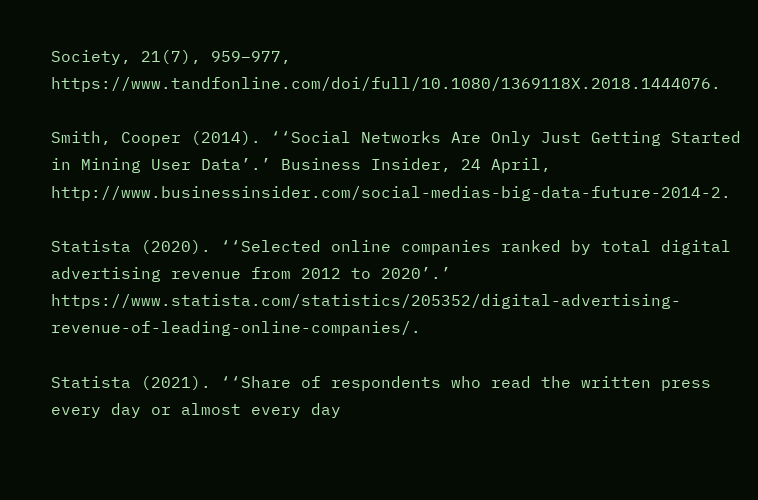Society, 21(7), 959–977, https://www.tandfonline.com/doi/full/10.1080/1369118X.2018.1444076.

Smith, Cooper (2014). ‘‘Social Networks Are Only Just Getting Started in Mining User Data’.’ Business Insider, 24 April, http://www.businessinsider.com/social-medias-big-data-future-2014-2.

Statista (2020). ‘‘Selected online companies ranked by total digital advertising revenue from 2012 to 2020’.’ https://www.statista.com/statistics/205352/digital-advertising-revenue-of-leading-online-companies/.

Statista (2021). ‘‘Share of respondents who read the written press every day or almost every day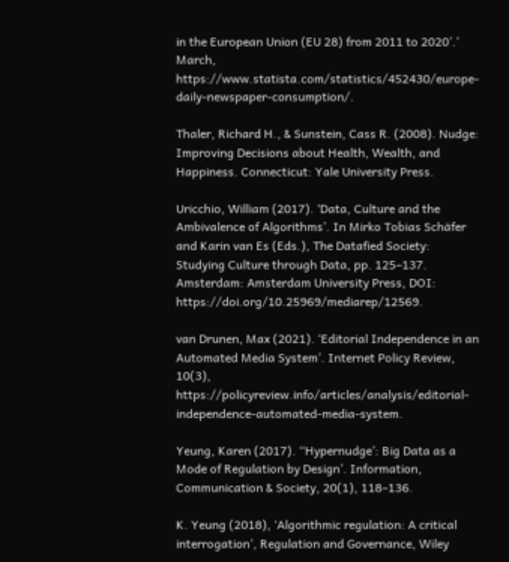in the European Union (EU 28) from 2011 to 2020’.’ March, https://www.statista.com/statistics/452430/europe-daily-newspaper-consumption/.

Thaler, Richard H., & Sunstein, Cass R. (2008). Nudge: Improving Decisions about Health, Wealth, and Happiness. Connecticut: Yale University Press.

Uricchio, William (2017). ‘Data, Culture and the Ambivalence of Algorithms’. In Mirko Tobias Schäfer and Karin van Es (Eds.), The Datafied Society: Studying Culture through Data, pp. 125–137. Amsterdam: Amsterdam University Press, DOI: https://doi.org/10.25969/mediarep/12569.

van Drunen, Max (2021). ‘Editorial Independence in an Automated Media System’. Internet Policy Review, 10(3),  https://policyreview.info/articles/analysis/editorial-independence-automated-media-system.

Yeung, Karen (2017). ‘‘Hypernudge’: Big Data as a Mode of Regulation by Design’. Information, Communication & Society, 20(1), 118–136.

K. Yeung (2018), ‘Algorithmic regulation: A critical interrogation’, Regulation and Governance, Wiley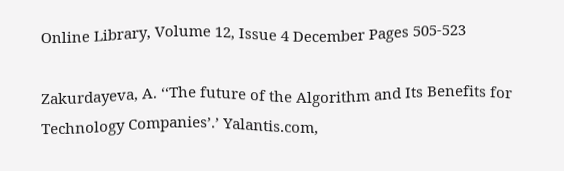Online Library, Volume 12, Issue 4 December Pages 505-523

Zakurdayeva, A. ‘‘The future of the Algorithm and Its Benefits for Technology Companies’.’ Yalantis.com,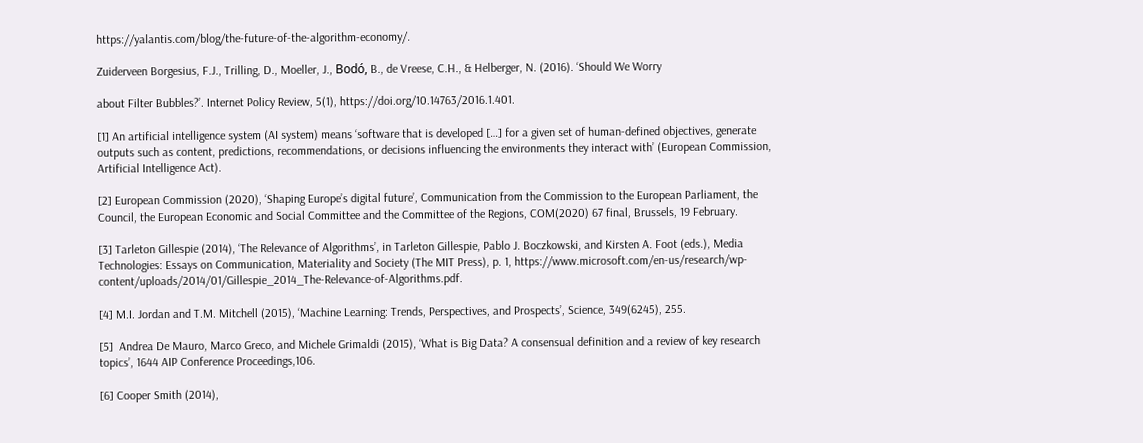https://yalantis.com/blog/the-future-of-the-algorithm-economy/.

Zuiderveen Borgesius, F.J., Trilling, D., Moeller, J., Bodó, B., de Vreese, C.H., & Helberger, N. (2016). ‘Should We Worry

about Filter Bubbles?’. Internet Policy Review, 5(1), https://doi.org/10.14763/2016.1.401.

[1] An artificial intelligence system (AI system) means ‘software that is developed […] for a given set of human-defined objectives, generate outputs such as content, predictions, recommendations, or decisions influencing the environments they interact with’ (European Commission, Artificial Intelligence Act).

[2] European Commission (2020), ‘Shaping Europe’s digital future’, Communication from the Commission to the European Parliament, the Council, the European Economic and Social Committee and the Committee of the Regions, COM(2020) 67 final, Brussels, 19 February.

[3] Tarleton Gillespie (2014), ‘The Relevance of Algorithms’, in Tarleton Gillespie, Pablo J. Boczkowski, and Kirsten A. Foot (eds.), Media Technologies: Essays on Communication, Materiality and Society (The MIT Press), p. 1, https://www.microsoft.com/en-us/research/wp-content/uploads/2014/01/Gillespie_2014_The-Relevance-of-Algorithms.pdf.

[4] M.I. Jordan and T.M. Mitchell (2015), ‘Machine Learning: Trends, Perspectives, and Prospects’, Science, 349(6245), 255.

[5]  Andrea De Mauro, Marco Greco, and Michele Grimaldi (2015), ‘What is Big Data? A consensual definition and a review of key research topics’, 1644 AIP Conference Proceedings,106.

[6] Cooper Smith (2014),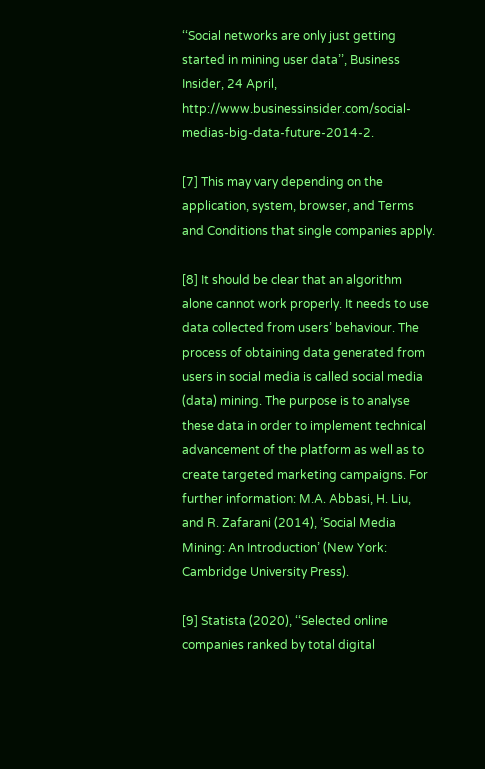‘‘Social networks are only just getting started in mining user data’’, Business Insider, 24 April, http://www.businessinsider.com/social-medias-big-data-future-2014-2.

[7] This may vary depending on the application, system, browser, and Terms and Conditions that single companies apply.

[8] It should be clear that an algorithm alone cannot work properly. It needs to use data collected from users’ behaviour. The process of obtaining data generated from users in social media is called social media (data) mining. The purpose is to analyse these data in order to implement technical advancement of the platform as well as to create targeted marketing campaigns. For further information: M.A. Abbasi, H. Liu, and R. Zafarani (2014), ‘Social Media Mining: An Introduction’ (New York: Cambridge University Press).

[9] Statista (2020), ‘‘Selected online companies ranked by total digital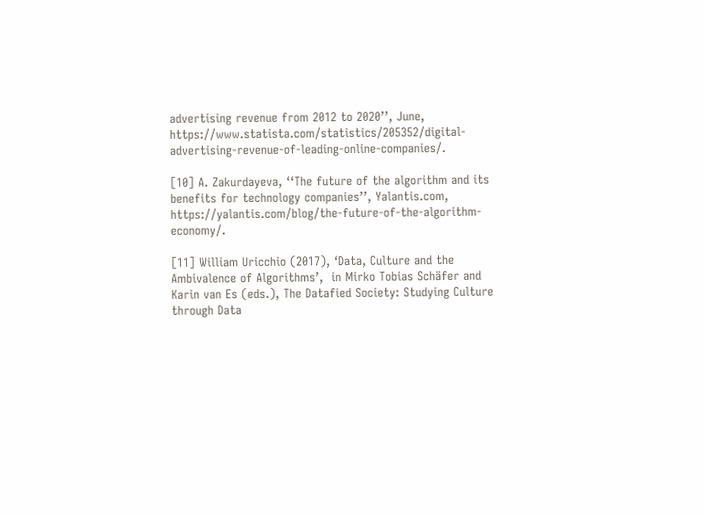advertising revenue from 2012 to 2020’’, June, https://www.statista.com/statistics/205352/digital-advertising-revenue-of-leading-online-companies/.

[10] A. Zakurdayeva, ‘‘The future of the algorithm and its benefits for technology companies’’, Yalantis.com, https://yalantis.com/blog/the-future-of-the-algorithm-economy/.

[11] William Uricchio (2017), ‘Data, Culture and the Ambivalence of Algorithms’,  in Mirko Tobias Schäfer and Karin van Es (eds.), The Datafied Society: Studying Culture through Data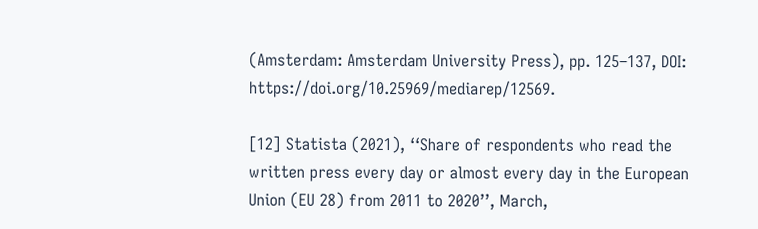(Amsterdam: Amsterdam University Press), pp. 125–137, DOI: https://doi.org/10.25969/mediarep/12569.

[12] Statista (2021), ‘‘Share of respondents who read the written press every day or almost every day in the European Union (EU 28) from 2011 to 2020’’, March,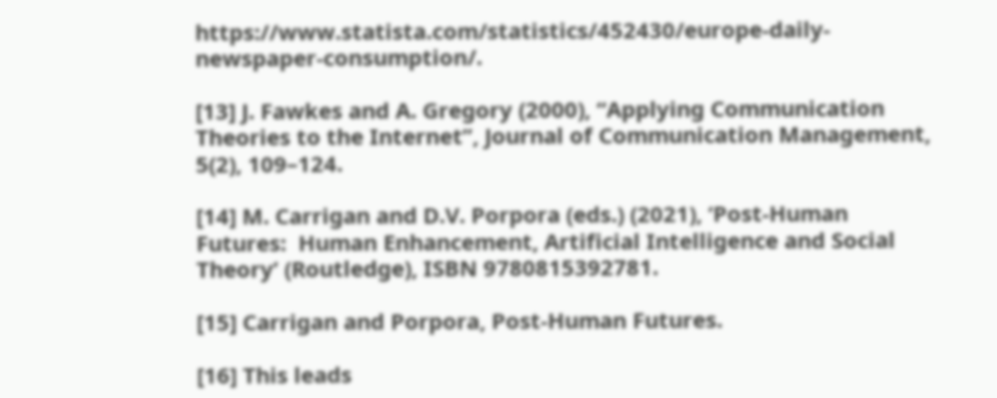https://www.statista.com/statistics/452430/europe-daily-newspaper-consumption/.

[13] J. Fawkes and A. Gregory (2000), ‘‘Applying Communication Theories to the Internet’’, Journal of Communication Management, 5(2), 109–124.

[14] M. Carrigan and D.V. Porpora (eds.) (2021), ‘Post-Human Futures:  Human Enhancement, Artificial Intelligence and Social Theory’ (Routledge), ISBN 9780815392781.

[15] Carrigan and Porpora, Post-Human Futures.

[16] This leads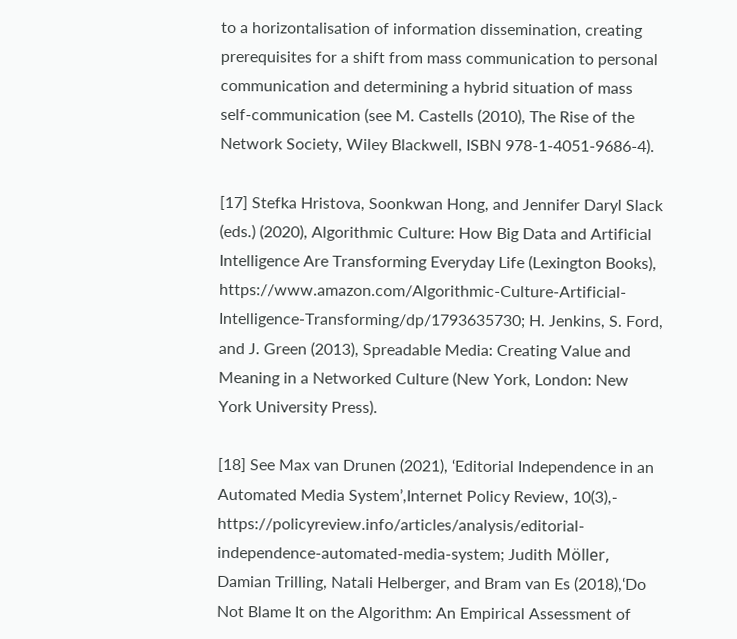to a horizontalisation of information dissemination, creating prerequisites for a shift from mass communication to personal communication and determining a hybrid situation of mass self-communication (see M. Castells (2010), The Rise of the Network Society, Wiley Blackwell, ISBN 978-1-4051-9686-4).

[17] Stefka Hristova, Soonkwan Hong, and Jennifer Daryl Slack (eds.) (2020), Algorithmic Culture: How Big Data and Artificial Intelligence Are Transforming Everyday Life (Lexington Books), https://www.amazon.com/Algorithmic-Culture-Artificial-Intelligence-Transforming/dp/1793635730; H. Jenkins, S. Ford, and J. Green (2013), Spreadable Media: Creating Value and Meaning in a Networked Culture (New York, London: New York University Press).

[18] See Max van Drunen (2021), ‘Editorial Independence in an Automated Media System’,Internet Policy Review, 10(3),- https://policyreview.info/articles/analysis/editorial-independence-automated-media-system; Judith Möller, Damian Trilling, Natali Helberger, and Bram van Es (2018),‘Do Not Blame It on the Algorithm: An Empirical Assessment of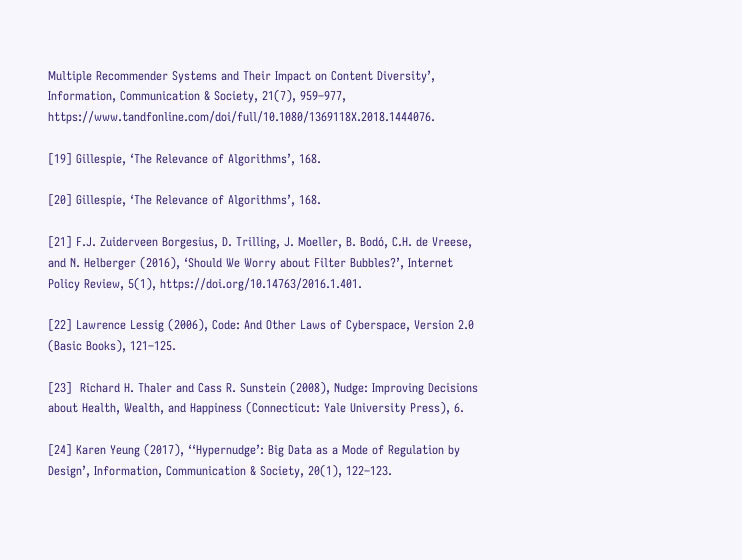Multiple Recommender Systems and Their Impact on Content Diversity’, Information, Communication & Society, 21(7), 959–977, https://www.tandfonline.com/doi/full/10.1080/1369118X.2018.1444076.

[19] Gillespie, ‘The Relevance of Algorithms’, 168.

[20] Gillespie, ‘The Relevance of Algorithms’, 168.

[21] F.J. Zuiderveen Borgesius, D. Trilling, J. Moeller, B. Bodó, C.H. de Vreese, and N. Helberger (2016), ‘Should We Worry about Filter Bubbles?’, Internet Policy Review, 5(1), https://doi.org/10.14763/2016.1.401.

[22] Lawrence Lessig (2006), Code: And Other Laws of Cyberspace, Version 2.0 (Basic Books), 121–125.

[23]  Richard H. Thaler and Cass R. Sunstein (2008), Nudge: Improving Decisions about Health, Wealth, and Happiness (Connecticut: Yale University Press), 6.

[24] Karen Yeung (2017), ‘‘Hypernudge’: Big Data as a Mode of Regulation by Design’, Information, Communication & Society, 20(1), 122–123.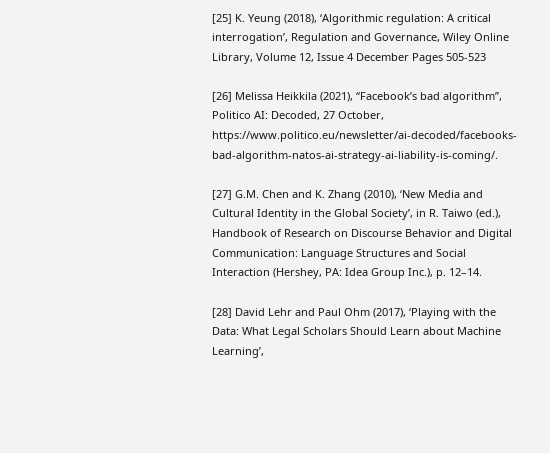[25] K. Yeung (2018), ‘Algorithmic regulation: A critical interrogation’, Regulation and Governance, Wiley Online Library, Volume 12, Issue 4 December Pages 505-523

[26] Melissa Heikkila (2021), ‘‘Facebook’s bad algorithm’’, Politico AI: Decoded, 27 October, https://www.politico.eu/newsletter/ai-decoded/facebooks-bad-algorithm-natos-ai-strategy-ai-liability-is-coming/.

[27] G.M. Chen and K. Zhang (2010), ‘New Media and Cultural Identity in the Global Society’, in R. Taiwo (ed.), Handbook of Research on Discourse Behavior and Digital Communication: Language Structures and Social Interaction (Hershey, PA: Idea Group Inc.), p. 12–14.

[28] David Lehr and Paul Ohm (2017), ‘Playing with the Data: What Legal Scholars Should Learn about Machine Learning’,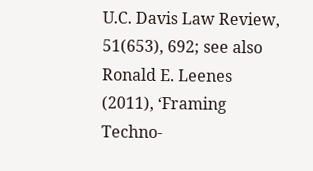U.C. Davis Law Review, 51(653), 692; see also Ronald E. Leenes (2011), ‘Framing Techno-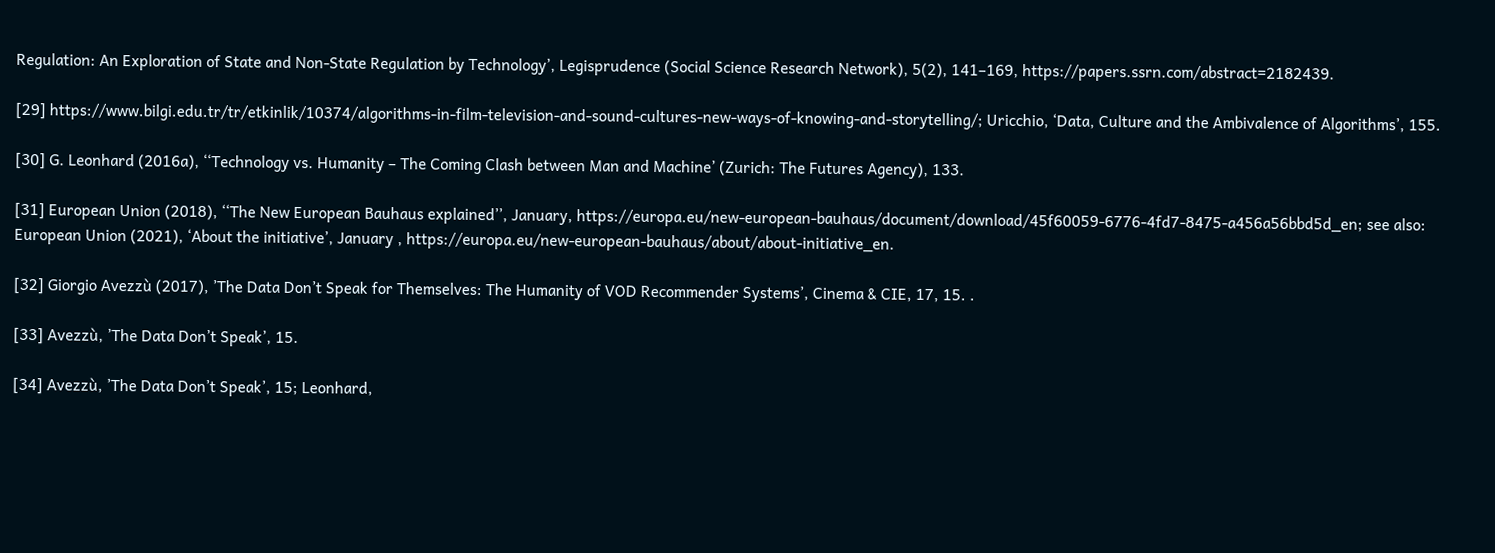Regulation: An Exploration of State and Non-State Regulation by Technology’, Legisprudence (Social Science Research Network), 5(2), 141–169, https://papers.ssrn.com/abstract=2182439.

[29] https://www.bilgi.edu.tr/tr/etkinlik/10374/algorithms-in-film-television-and-sound-cultures-new-ways-of-knowing-and-storytelling/; Uricchio, ‘Data, Culture and the Ambivalence of Algorithms’, 155.

[30] G. Leonhard (2016a), ‘‘Technology vs. Humanity – The Coming Clash between Man and Machine’ (Zurich: The Futures Agency), 133.

[31] European Union (2018), ‘‘The New European Bauhaus explained’’, January, https://europa.eu/new-european-bauhaus/document/download/45f60059-6776-4fd7-8475-a456a56bbd5d_en; see also: European Union (2021), ‘About the initiative’, January , https://europa.eu/new-european-bauhaus/about/about-initiative_en.

[32] Giorgio Avezzù (2017), ’The Data Don’t Speak for Themselves: The Humanity of VOD Recommender Systems’, Cinema & CIE, 17, 15. .

[33] Avezzù, ’The Data Don’t Speak’, 15.

[34] Avezzù, ’The Data Don’t Speak’, 15; Leonhard,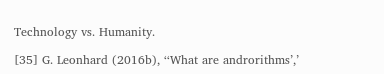Technology vs. Humanity.

[35] G. Leonhard (2016b), ‘‘What are androrithms’,’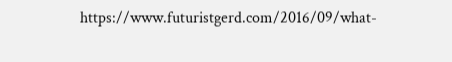https://www.futuristgerd.com/2016/09/what-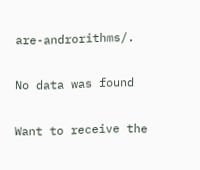are-androrithms/.

No data was found

Want to receive the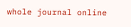whole journal online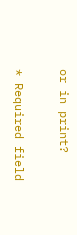or in print?

* Required field